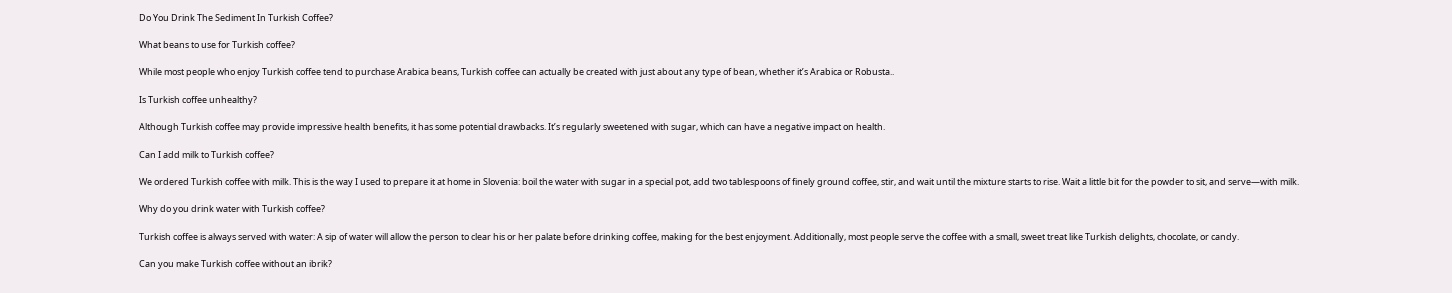Do You Drink The Sediment In Turkish Coffee?

What beans to use for Turkish coffee?

While most people who enjoy Turkish coffee tend to purchase Arabica beans, Turkish coffee can actually be created with just about any type of bean, whether it’s Arabica or Robusta..

Is Turkish coffee unhealthy?

Although Turkish coffee may provide impressive health benefits, it has some potential drawbacks. It’s regularly sweetened with sugar, which can have a negative impact on health.

Can I add milk to Turkish coffee?

We ordered Turkish coffee with milk. This is the way I used to prepare it at home in Slovenia: boil the water with sugar in a special pot, add two tablespoons of finely ground coffee, stir, and wait until the mixture starts to rise. Wait a little bit for the powder to sit, and serve—with milk.

Why do you drink water with Turkish coffee?

Turkish coffee is always served with water: A sip of water will allow the person to clear his or her palate before drinking coffee, making for the best enjoyment. Additionally, most people serve the coffee with a small, sweet treat like Turkish delights, chocolate, or candy.

Can you make Turkish coffee without an ibrik?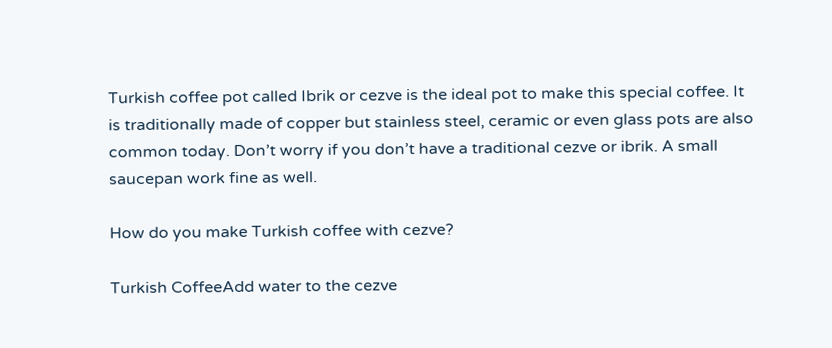Turkish coffee pot called Ibrik or cezve is the ideal pot to make this special coffee. It is traditionally made of copper but stainless steel, ceramic or even glass pots are also common today. Don’t worry if you don’t have a traditional cezve or ibrik. A small saucepan work fine as well.

How do you make Turkish coffee with cezve?

Turkish CoffeeAdd water to the cezve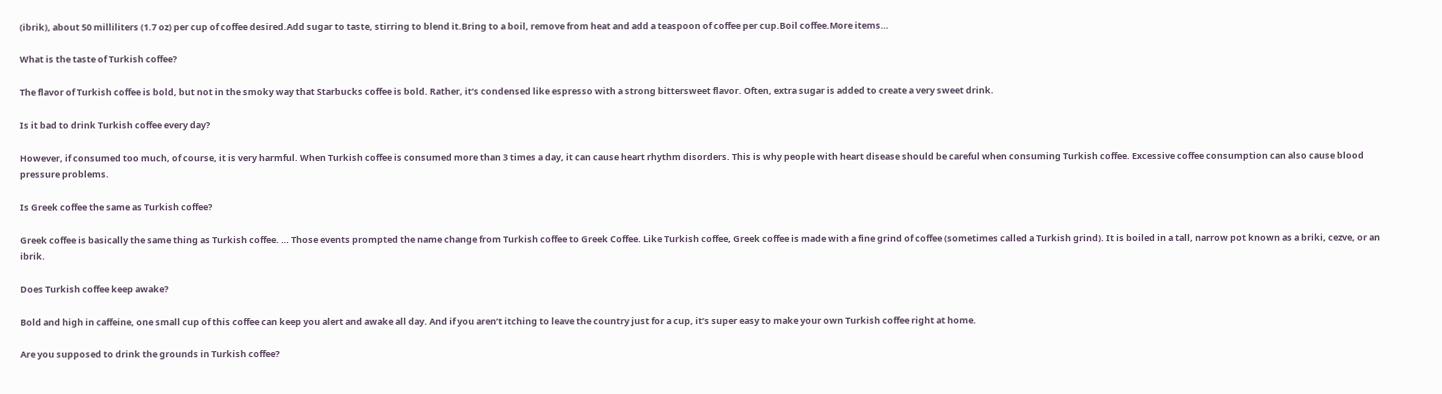(ibrik), about 50 milliliters (1.7 oz) per cup of coffee desired.Add sugar to taste, stirring to blend it.Bring to a boil, remove from heat and add a teaspoon of coffee per cup.Boil coffee.More items…

What is the taste of Turkish coffee?

The flavor of Turkish coffee is bold, but not in the smoky way that Starbucks coffee is bold. Rather, it’s condensed like espresso with a strong bittersweet flavor. Often, extra sugar is added to create a very sweet drink.

Is it bad to drink Turkish coffee every day?

However, if consumed too much, of course, it is very harmful. When Turkish coffee is consumed more than 3 times a day, it can cause heart rhythm disorders. This is why people with heart disease should be careful when consuming Turkish coffee. Excessive coffee consumption can also cause blood pressure problems.

Is Greek coffee the same as Turkish coffee?

Greek coffee is basically the same thing as Turkish coffee. … Those events prompted the name change from Turkish coffee to Greek Coffee. Like Turkish coffee, Greek coffee is made with a fine grind of coffee (sometimes called a Turkish grind). It is boiled in a tall, narrow pot known as a briki, cezve, or an ibrik.

Does Turkish coffee keep awake?

Bold and high in caffeine, one small cup of this coffee can keep you alert and awake all day. And if you aren’t itching to leave the country just for a cup, it’s super easy to make your own Turkish coffee right at home.

Are you supposed to drink the grounds in Turkish coffee?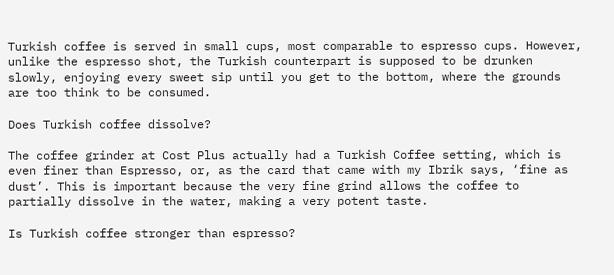Turkish coffee is served in small cups, most comparable to espresso cups. However, unlike the espresso shot, the Turkish counterpart is supposed to be drunken slowly, enjoying every sweet sip until you get to the bottom, where the grounds are too think to be consumed.

Does Turkish coffee dissolve?

The coffee grinder at Cost Plus actually had a Turkish Coffee setting, which is even finer than Espresso, or, as the card that came with my Ibrik says, ‘fine as dust’. This is important because the very fine grind allows the coffee to partially dissolve in the water, making a very potent taste.

Is Turkish coffee stronger than espresso?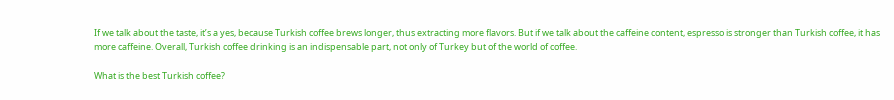If we talk about the taste, it’s a yes, because Turkish coffee brews longer, thus extracting more flavors. But if we talk about the caffeine content, espresso is stronger than Turkish coffee, it has more caffeine. Overall, Turkish coffee drinking is an indispensable part, not only of Turkey but of the world of coffee.

What is the best Turkish coffee?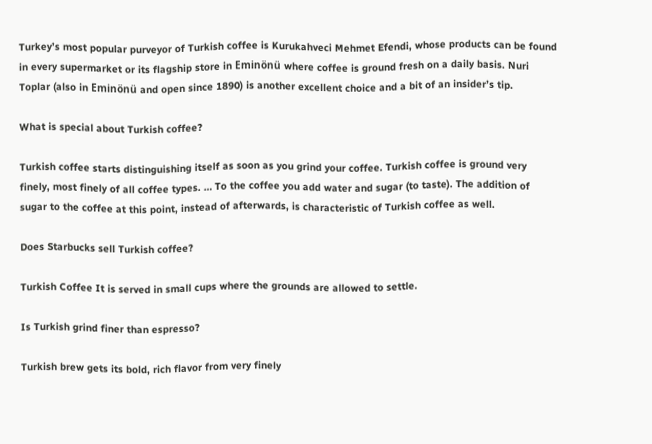Turkey’s most popular purveyor of Turkish coffee is Kurukahveci Mehmet Efendi, whose products can be found in every supermarket or its flagship store in Eminönü where coffee is ground fresh on a daily basis. Nuri Toplar (also in Eminönü and open since 1890) is another excellent choice and a bit of an insider’s tip.

What is special about Turkish coffee?

Turkish coffee starts distinguishing itself as soon as you grind your coffee. Turkish coffee is ground very finely, most finely of all coffee types. … To the coffee you add water and sugar (to taste). The addition of sugar to the coffee at this point, instead of afterwards, is characteristic of Turkish coffee as well.

Does Starbucks sell Turkish coffee?

Turkish Coffee It is served in small cups where the grounds are allowed to settle.

Is Turkish grind finer than espresso?

Turkish brew gets its bold, rich flavor from very finely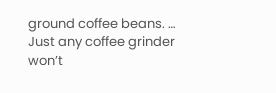ground coffee beans. … Just any coffee grinder won’t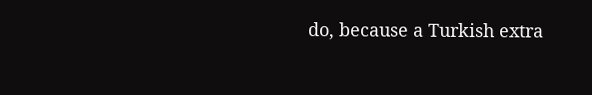do, because a Turkish extra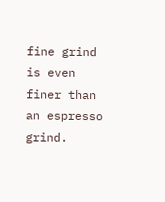fine grind is even finer than an espresso grind.